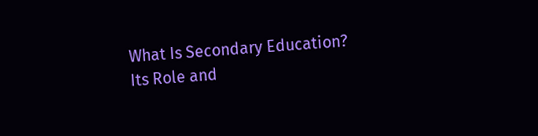What Is Secondary Education? Its Role and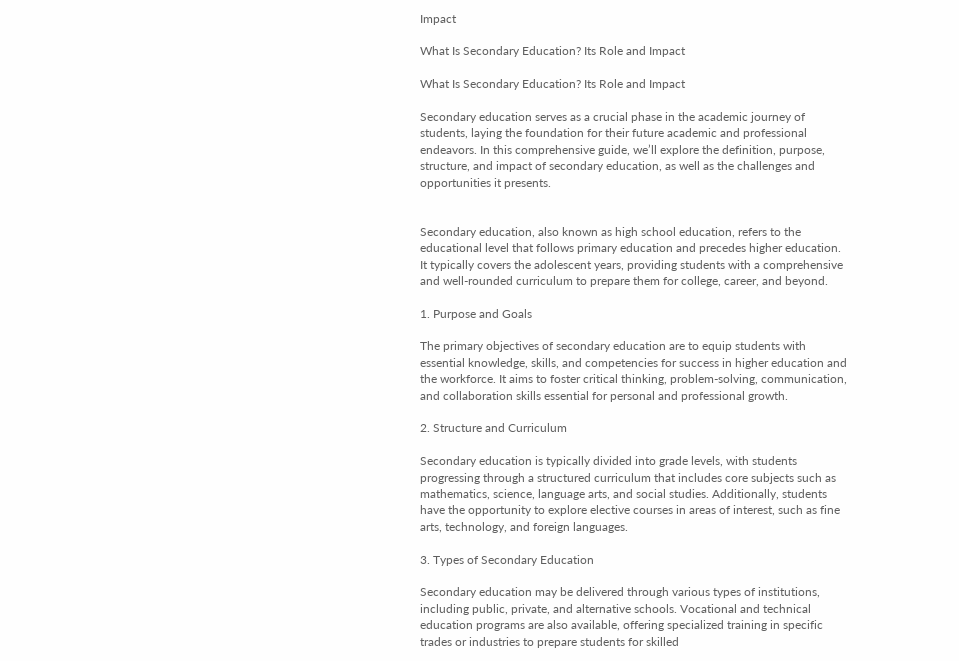Impact

What Is Secondary Education? Its Role and Impact

What Is Secondary Education? Its Role and Impact

Secondary education serves as a crucial phase in the academic journey of students, laying the foundation for their future academic and professional endeavors. In this comprehensive guide, we’ll explore the definition, purpose, structure, and impact of secondary education, as well as the challenges and opportunities it presents.


Secondary education, also known as high school education, refers to the educational level that follows primary education and precedes higher education. It typically covers the adolescent years, providing students with a comprehensive and well-rounded curriculum to prepare them for college, career, and beyond.

1. Purpose and Goals

The primary objectives of secondary education are to equip students with essential knowledge, skills, and competencies for success in higher education and the workforce. It aims to foster critical thinking, problem-solving, communication, and collaboration skills essential for personal and professional growth.

2. Structure and Curriculum

Secondary education is typically divided into grade levels, with students progressing through a structured curriculum that includes core subjects such as mathematics, science, language arts, and social studies. Additionally, students have the opportunity to explore elective courses in areas of interest, such as fine arts, technology, and foreign languages.

3. Types of Secondary Education

Secondary education may be delivered through various types of institutions, including public, private, and alternative schools. Vocational and technical education programs are also available, offering specialized training in specific trades or industries to prepare students for skilled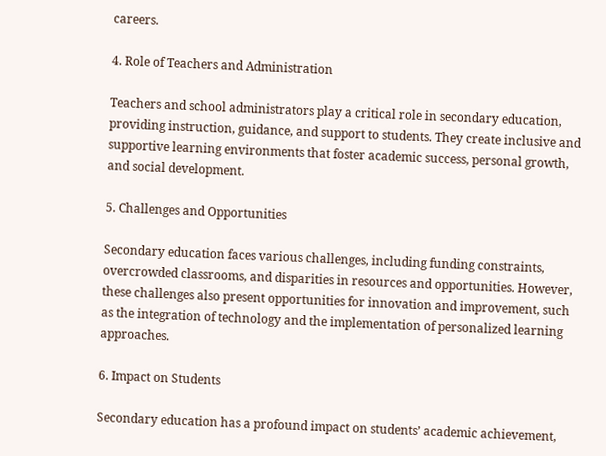careers.

4. Role of Teachers and Administration

Teachers and school administrators play a critical role in secondary education, providing instruction, guidance, and support to students. They create inclusive and supportive learning environments that foster academic success, personal growth, and social development.

5. Challenges and Opportunities

Secondary education faces various challenges, including funding constraints, overcrowded classrooms, and disparities in resources and opportunities. However, these challenges also present opportunities for innovation and improvement, such as the integration of technology and the implementation of personalized learning approaches.

6. Impact on Students

Secondary education has a profound impact on students’ academic achievement,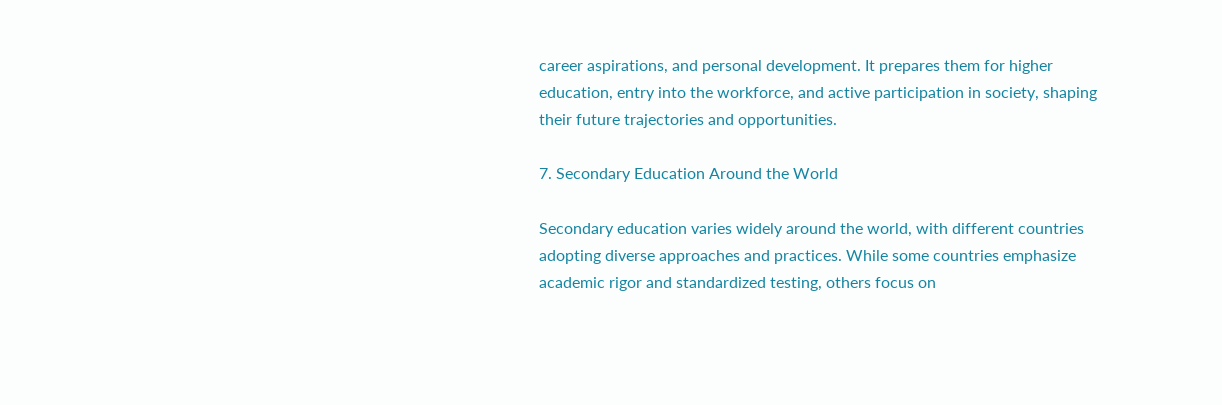career aspirations, and personal development. It prepares them for higher education, entry into the workforce, and active participation in society, shaping their future trajectories and opportunities.

7. Secondary Education Around the World

Secondary education varies widely around the world, with different countries adopting diverse approaches and practices. While some countries emphasize academic rigor and standardized testing, others focus on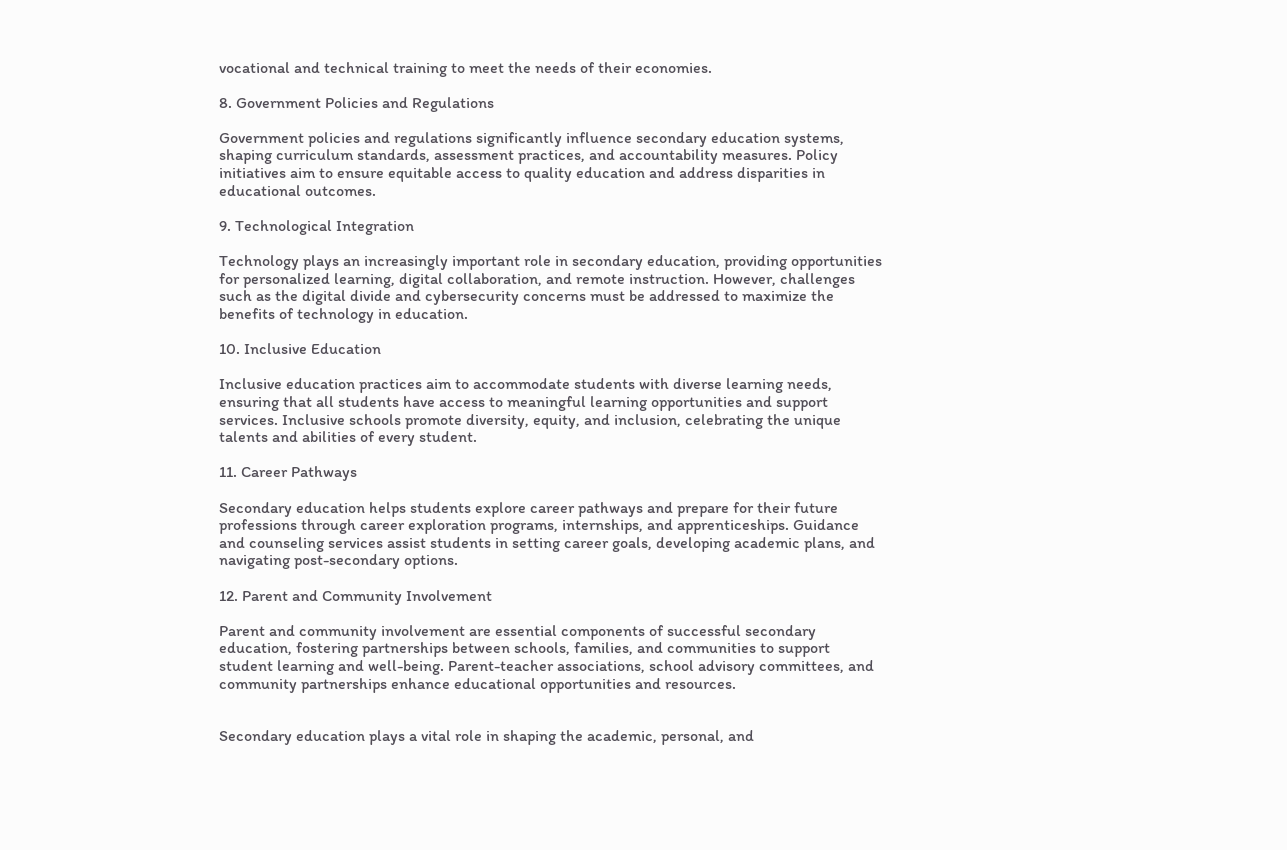vocational and technical training to meet the needs of their economies.

8. Government Policies and Regulations

Government policies and regulations significantly influence secondary education systems, shaping curriculum standards, assessment practices, and accountability measures. Policy initiatives aim to ensure equitable access to quality education and address disparities in educational outcomes.

9. Technological Integration

Technology plays an increasingly important role in secondary education, providing opportunities for personalized learning, digital collaboration, and remote instruction. However, challenges such as the digital divide and cybersecurity concerns must be addressed to maximize the benefits of technology in education.

10. Inclusive Education

Inclusive education practices aim to accommodate students with diverse learning needs, ensuring that all students have access to meaningful learning opportunities and support services. Inclusive schools promote diversity, equity, and inclusion, celebrating the unique talents and abilities of every student.

11. Career Pathways

Secondary education helps students explore career pathways and prepare for their future professions through career exploration programs, internships, and apprenticeships. Guidance and counseling services assist students in setting career goals, developing academic plans, and navigating post-secondary options.

12. Parent and Community Involvement

Parent and community involvement are essential components of successful secondary education, fostering partnerships between schools, families, and communities to support student learning and well-being. Parent-teacher associations, school advisory committees, and community partnerships enhance educational opportunities and resources.


Secondary education plays a vital role in shaping the academic, personal, and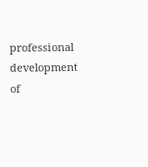professional development of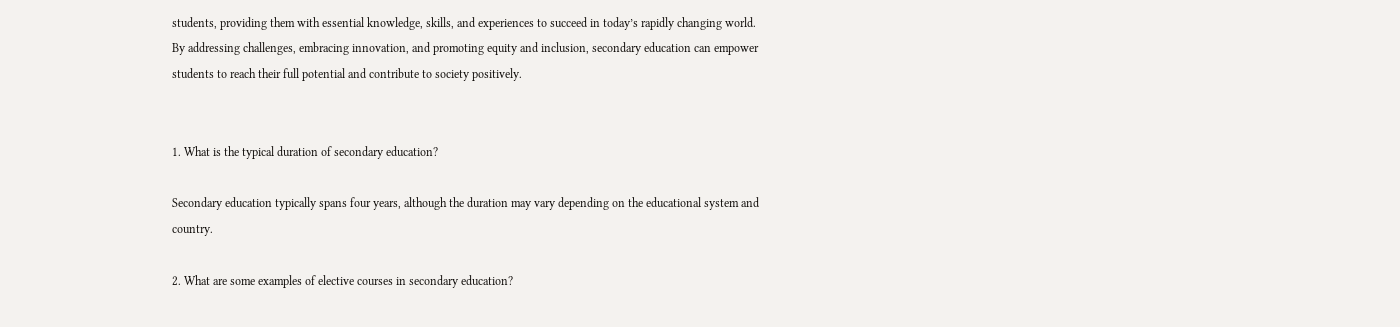students, providing them with essential knowledge, skills, and experiences to succeed in today’s rapidly changing world. By addressing challenges, embracing innovation, and promoting equity and inclusion, secondary education can empower students to reach their full potential and contribute to society positively.


1. What is the typical duration of secondary education?

Secondary education typically spans four years, although the duration may vary depending on the educational system and country.

2. What are some examples of elective courses in secondary education?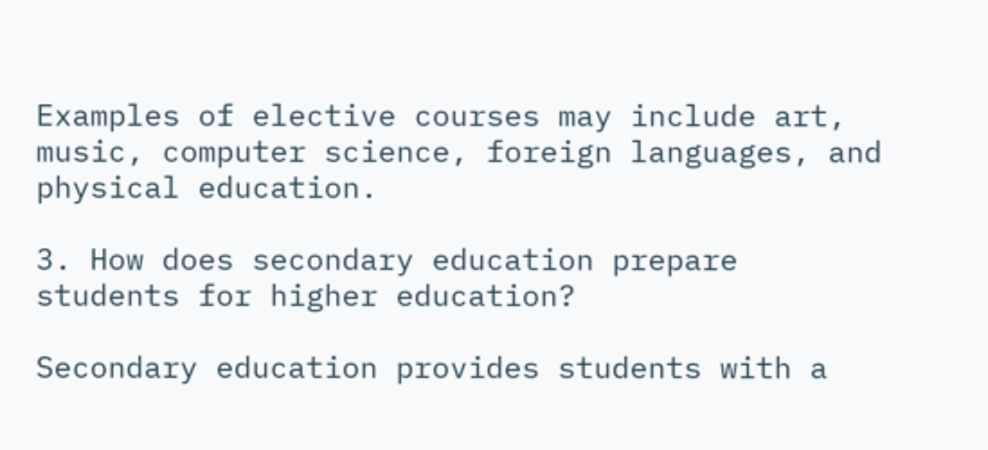Examples of elective courses may include art, music, computer science, foreign languages, and physical education.

3. How does secondary education prepare students for higher education?

Secondary education provides students with a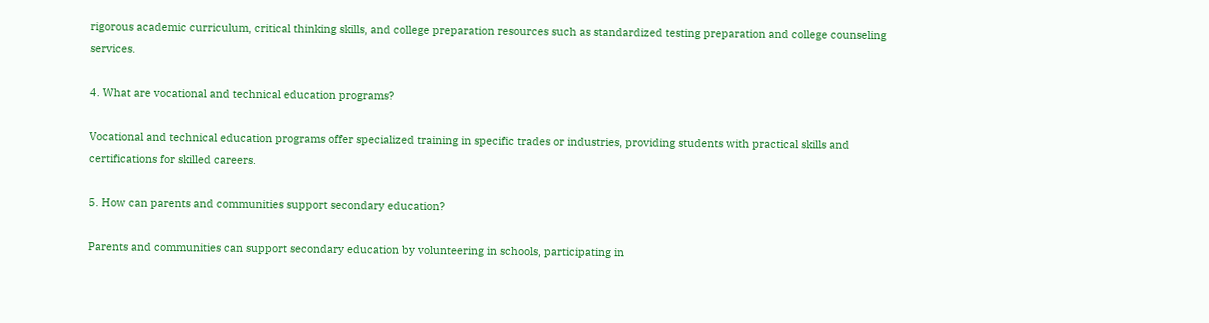rigorous academic curriculum, critical thinking skills, and college preparation resources such as standardized testing preparation and college counseling services.

4. What are vocational and technical education programs?

Vocational and technical education programs offer specialized training in specific trades or industries, providing students with practical skills and certifications for skilled careers.

5. How can parents and communities support secondary education?

Parents and communities can support secondary education by volunteering in schools, participating in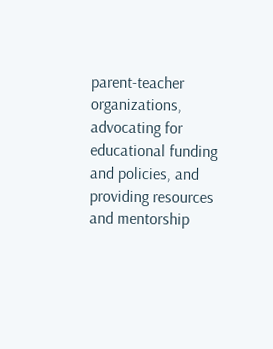parent-teacher organizations, advocating for educational funding and policies, and providing resources and mentorship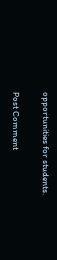opportunities for students.

Post Comment